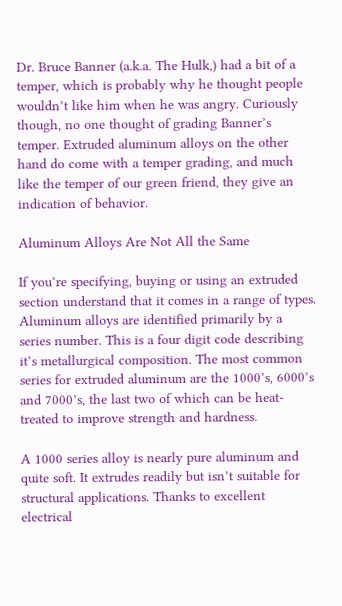Dr. Bruce Banner (a.k.a. The Hulk,) had a bit of a temper, which is probably why he thought people wouldn’t like him when he was angry. Curiously though, no one thought of grading Banner’s temper. Extruded aluminum alloys on the other hand do come with a temper grading, and much like the temper of our green friend, they give an indication of behavior.

Aluminum Alloys Are Not All the Same

If you’re specifying, buying or using an extruded section understand that it comes in a range of types. Aluminum alloys are identified primarily by a series number. This is a four digit code describing it’s metallurgical composition. The most common series for extruded aluminum are the 1000’s, 6000’s and 7000’s, the last two of which can be heat-treated to improve strength and hardness.

A 1000 series alloy is nearly pure aluminum and quite soft. It extrudes readily but isn’t suitable for structural applications. Thanks to excellent electrical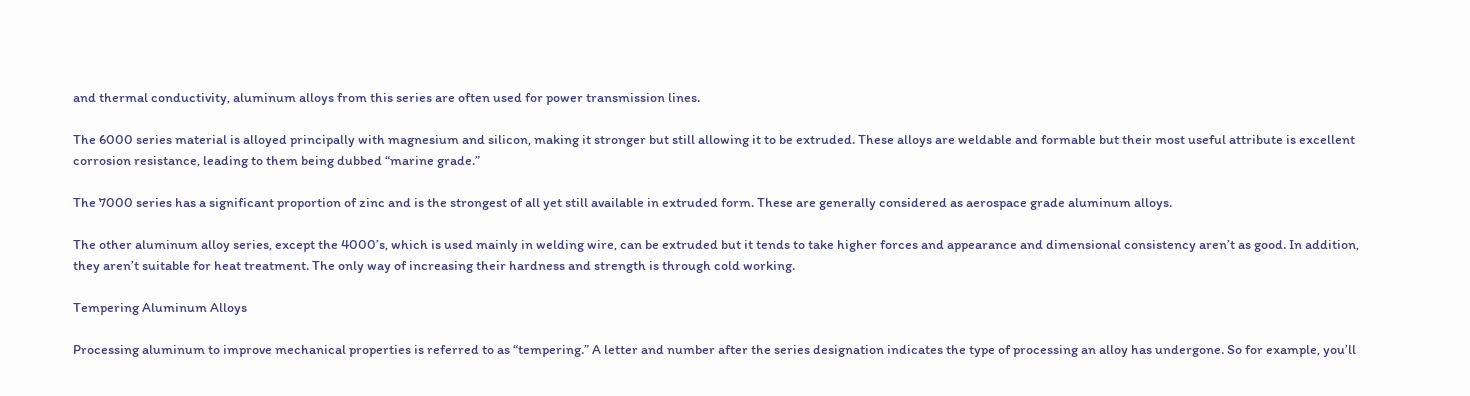and thermal conductivity, aluminum alloys from this series are often used for power transmission lines.

The 6000 series material is alloyed principally with magnesium and silicon, making it stronger but still allowing it to be extruded. These alloys are weldable and formable but their most useful attribute is excellent corrosion resistance, leading to them being dubbed “marine grade.”

The 7000 series has a significant proportion of zinc and is the strongest of all yet still available in extruded form. These are generally considered as aerospace grade aluminum alloys.

The other aluminum alloy series, except the 4000’s, which is used mainly in welding wire, can be extruded but it tends to take higher forces and appearance and dimensional consistency aren’t as good. In addition, they aren’t suitable for heat treatment. The only way of increasing their hardness and strength is through cold working.

Tempering Aluminum Alloys

Processing aluminum to improve mechanical properties is referred to as “tempering.” A letter and number after the series designation indicates the type of processing an alloy has undergone. So for example, you’ll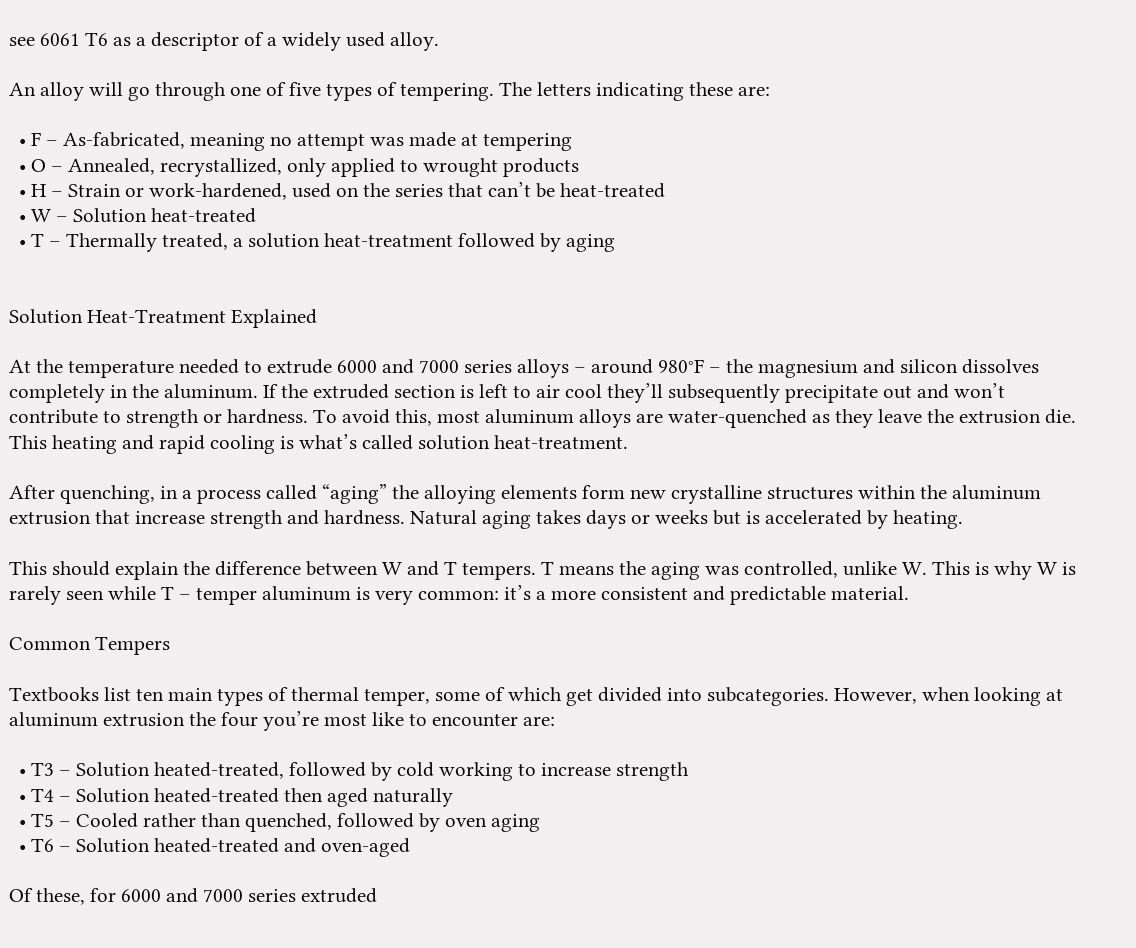see 6061 T6 as a descriptor of a widely used alloy.

An alloy will go through one of five types of tempering. The letters indicating these are:

  • F – As-fabricated, meaning no attempt was made at tempering
  • O – Annealed, recrystallized, only applied to wrought products
  • H – Strain or work-hardened, used on the series that can’t be heat-treated
  • W – Solution heat-treated
  • T – Thermally treated, a solution heat-treatment followed by aging


Solution Heat-Treatment Explained

At the temperature needed to extrude 6000 and 7000 series alloys – around 980°F – the magnesium and silicon dissolves completely in the aluminum. If the extruded section is left to air cool they’ll subsequently precipitate out and won’t contribute to strength or hardness. To avoid this, most aluminum alloys are water-quenched as they leave the extrusion die. This heating and rapid cooling is what’s called solution heat-treatment.

After quenching, in a process called “aging” the alloying elements form new crystalline structures within the aluminum extrusion that increase strength and hardness. Natural aging takes days or weeks but is accelerated by heating.

This should explain the difference between W and T tempers. T means the aging was controlled, unlike W. This is why W is rarely seen while T – temper aluminum is very common: it’s a more consistent and predictable material.

Common Tempers

Textbooks list ten main types of thermal temper, some of which get divided into subcategories. However, when looking at aluminum extrusion the four you’re most like to encounter are:

  • T3 – Solution heated-treated, followed by cold working to increase strength
  • T4 – Solution heated-treated then aged naturally
  • T5 – Cooled rather than quenched, followed by oven aging
  • T6 – Solution heated-treated and oven-aged

Of these, for 6000 and 7000 series extruded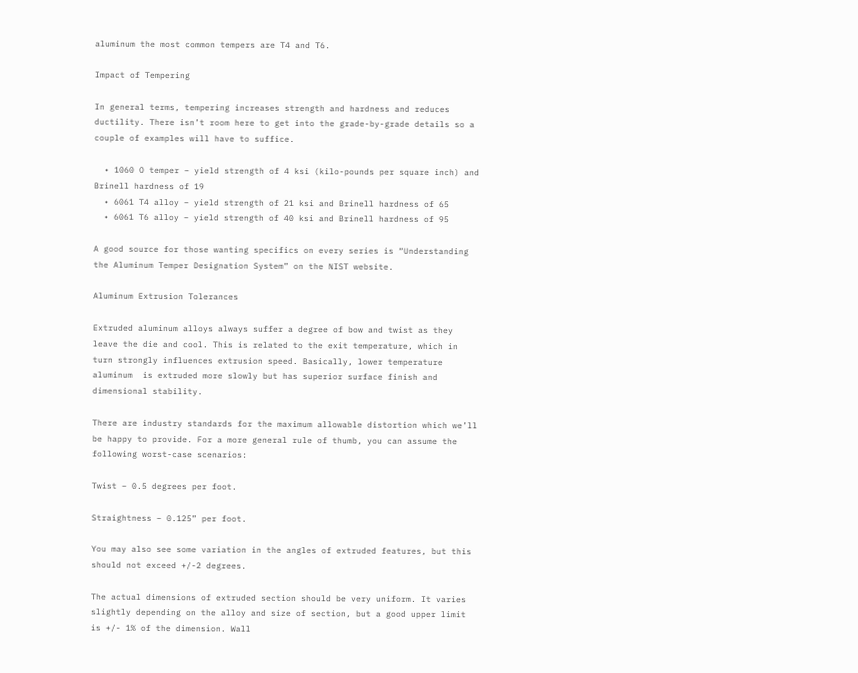aluminum the most common tempers are T4 and T6.

Impact of Tempering

In general terms, tempering increases strength and hardness and reduces ductility. There isn’t room here to get into the grade-by-grade details so a couple of examples will have to suffice.

  • 1060 O temper – yield strength of 4 ksi (kilo-pounds per square inch) and Brinell hardness of 19
  • 6061 T4 alloy – yield strength of 21 ksi and Brinell hardness of 65
  • 6061 T6 alloy – yield strength of 40 ksi and Brinell hardness of 95

A good source for those wanting specifics on every series is “Understanding the Aluminum Temper Designation System” on the NIST website.

Aluminum Extrusion Tolerances

Extruded aluminum alloys always suffer a degree of bow and twist as they leave the die and cool. This is related to the exit temperature, which in turn strongly influences extrusion speed. Basically, lower temperature aluminum  is extruded more slowly but has superior surface finish and dimensional stability.

There are industry standards for the maximum allowable distortion which we’ll be happy to provide. For a more general rule of thumb, you can assume the following worst-case scenarios:

Twist – 0.5 degrees per foot.

Straightness – 0.125” per foot.

You may also see some variation in the angles of extruded features, but this should not exceed +/-2 degrees.

The actual dimensions of extruded section should be very uniform. It varies slightly depending on the alloy and size of section, but a good upper limit is +/- 1% of the dimension. Wall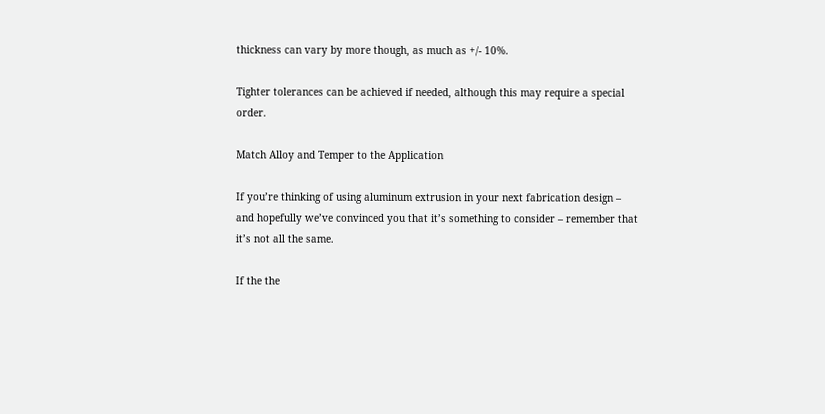thickness can vary by more though, as much as +/- 10%.

Tighter tolerances can be achieved if needed, although this may require a special order.

Match Alloy and Temper to the Application

If you’re thinking of using aluminum extrusion in your next fabrication design – and hopefully we’ve convinced you that it’s something to consider – remember that it’s not all the same.

If the the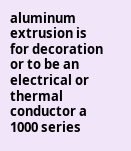aluminum extrusion is for decoration or to be an electrical or thermal conductor a 1000 series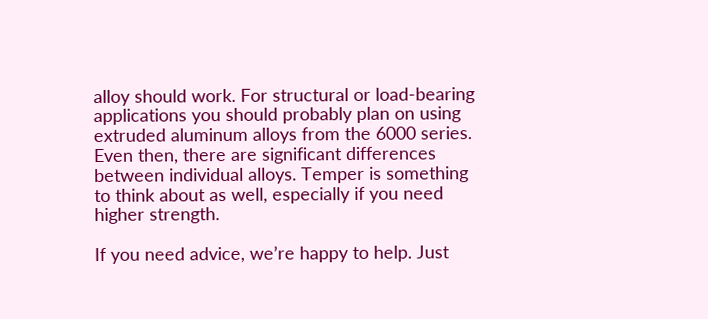alloy should work. For structural or load-bearing applications you should probably plan on using extruded aluminum alloys from the 6000 series. Even then, there are significant differences between individual alloys. Temper is something to think about as well, especially if you need higher strength.

If you need advice, we’re happy to help. Just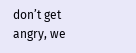don’t get angry, we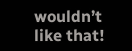wouldn’t like that!